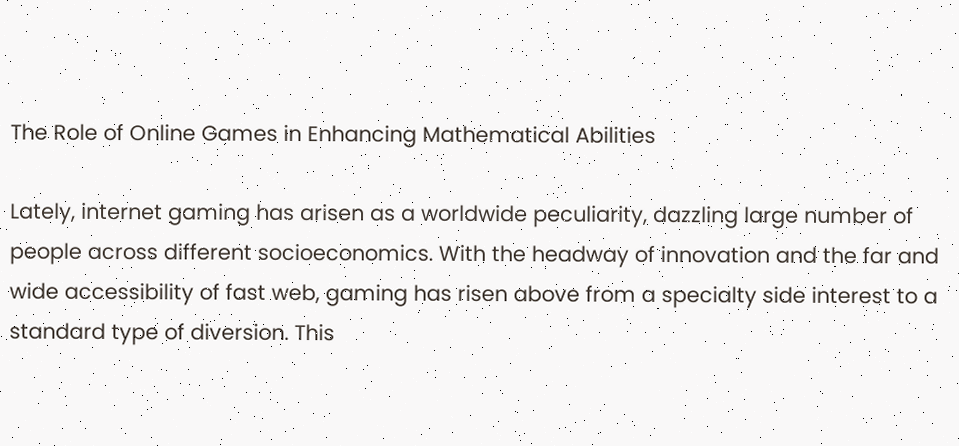The Role of Online Games in Enhancing Mathematical Abilities

Lately, internet gaming has arisen as a worldwide peculiarity, dazzling large number of people across different socioeconomics. With the headway of innovation and the far and wide accessibility of fast web, gaming has risen above from a specialty side interest to a standard type of diversion. This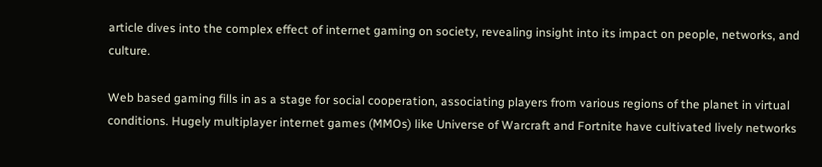article dives into the complex effect of internet gaming on society, revealing insight into its impact on people, networks, and culture.

Web based gaming fills in as a stage for social cooperation, associating players from various regions of the planet in virtual conditions. Hugely multiplayer internet games (MMOs) like Universe of Warcraft and Fortnite have cultivated lively networks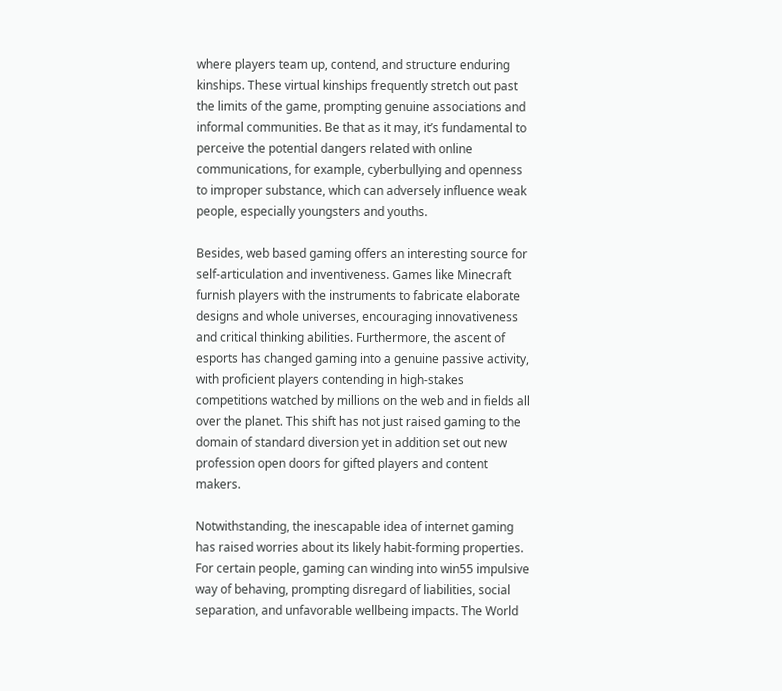where players team up, contend, and structure enduring kinships. These virtual kinships frequently stretch out past the limits of the game, prompting genuine associations and informal communities. Be that as it may, it’s fundamental to perceive the potential dangers related with online communications, for example, cyberbullying and openness to improper substance, which can adversely influence weak people, especially youngsters and youths.

Besides, web based gaming offers an interesting source for self-articulation and inventiveness. Games like Minecraft furnish players with the instruments to fabricate elaborate designs and whole universes, encouraging innovativeness and critical thinking abilities. Furthermore, the ascent of esports has changed gaming into a genuine passive activity, with proficient players contending in high-stakes competitions watched by millions on the web and in fields all over the planet. This shift has not just raised gaming to the domain of standard diversion yet in addition set out new profession open doors for gifted players and content makers.

Notwithstanding, the inescapable idea of internet gaming has raised worries about its likely habit-forming properties. For certain people, gaming can winding into win55 impulsive way of behaving, prompting disregard of liabilities, social separation, and unfavorable wellbeing impacts. The World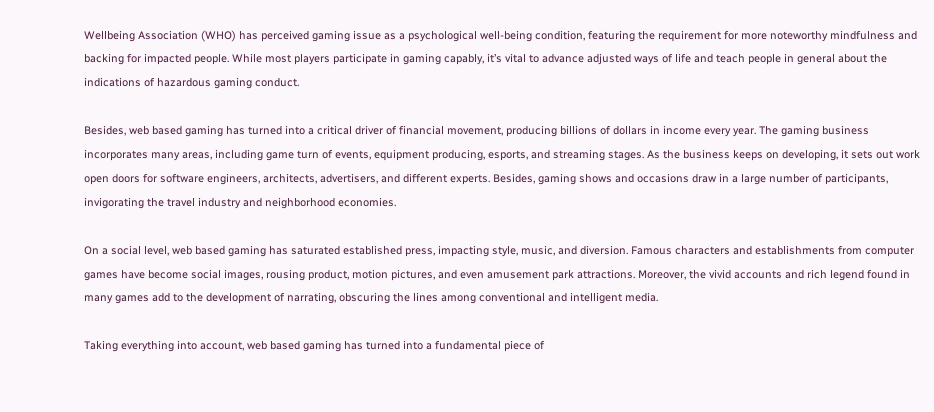Wellbeing Association (WHO) has perceived gaming issue as a psychological well-being condition, featuring the requirement for more noteworthy mindfulness and backing for impacted people. While most players participate in gaming capably, it’s vital to advance adjusted ways of life and teach people in general about the indications of hazardous gaming conduct.

Besides, web based gaming has turned into a critical driver of financial movement, producing billions of dollars in income every year. The gaming business incorporates many areas, including game turn of events, equipment producing, esports, and streaming stages. As the business keeps on developing, it sets out work open doors for software engineers, architects, advertisers, and different experts. Besides, gaming shows and occasions draw in a large number of participants, invigorating the travel industry and neighborhood economies.

On a social level, web based gaming has saturated established press, impacting style, music, and diversion. Famous characters and establishments from computer games have become social images, rousing product, motion pictures, and even amusement park attractions. Moreover, the vivid accounts and rich legend found in many games add to the development of narrating, obscuring the lines among conventional and intelligent media.

Taking everything into account, web based gaming has turned into a fundamental piece of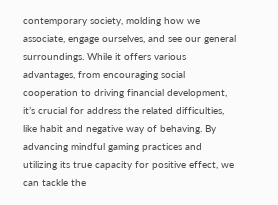contemporary society, molding how we associate, engage ourselves, and see our general surroundings. While it offers various advantages, from encouraging social cooperation to driving financial development, it’s crucial for address the related difficulties, like habit and negative way of behaving. By advancing mindful gaming practices and utilizing its true capacity for positive effect, we can tackle the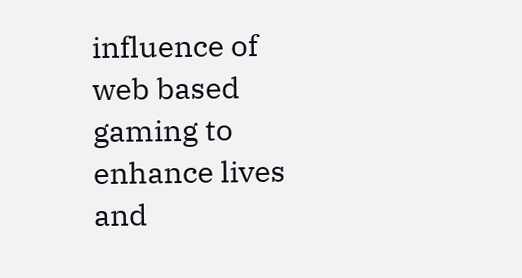influence of web based gaming to enhance lives and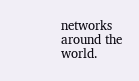networks around the world.